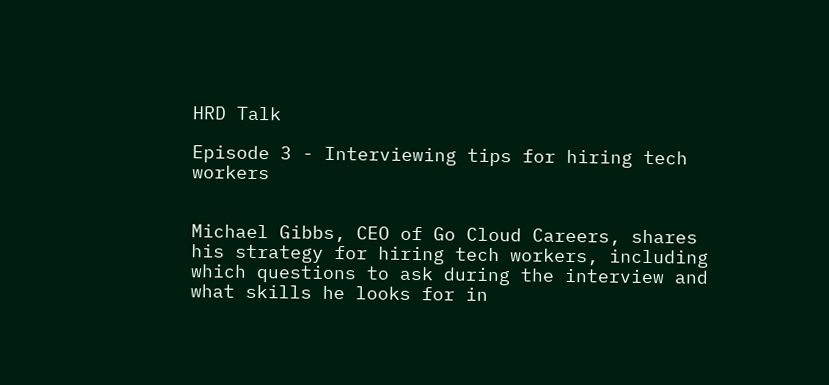HRD Talk

Episode 3 - Interviewing tips for hiring tech workers


Michael Gibbs, CEO of Go Cloud Careers, shares his strategy for hiring tech workers, including which questions to ask during the interview and what skills he looks for in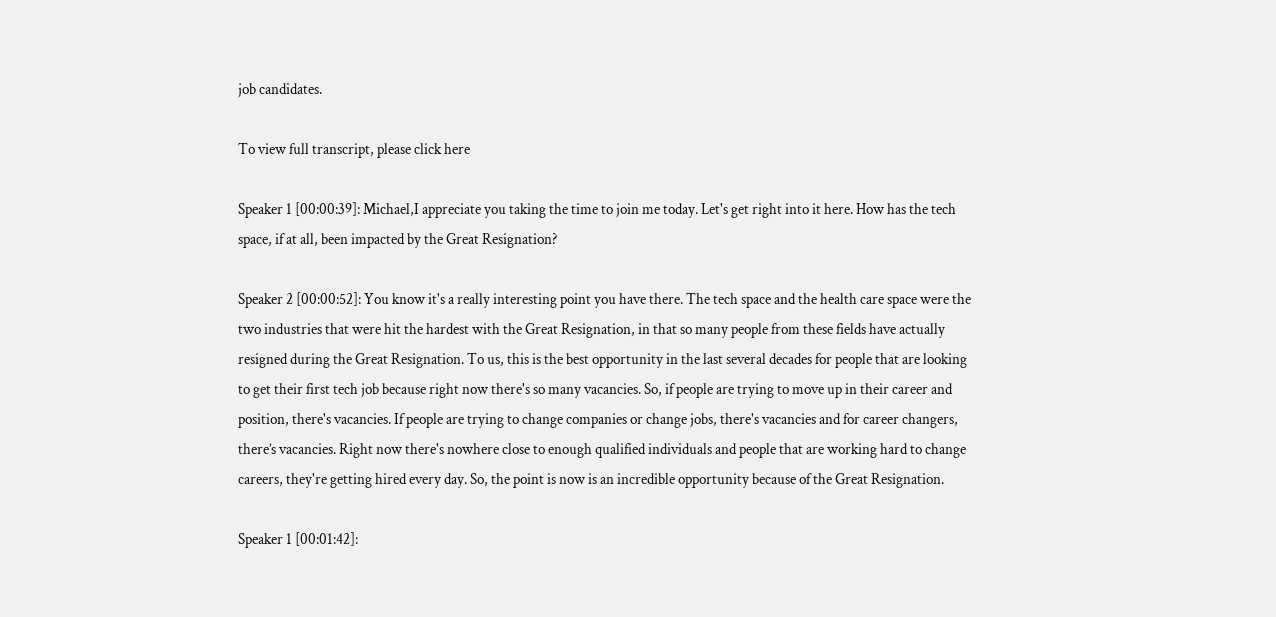job candidates.

To view full transcript, please click here

Speaker 1 [00:00:39]: Michael,I appreciate you taking the time to join me today. Let's get right into it here. How has the tech space, if at all, been impacted by the Great Resignation?

Speaker 2 [00:00:52]: You know it's a really interesting point you have there. The tech space and the health care space were the two industries that were hit the hardest with the Great Resignation, in that so many people from these fields have actually resigned during the Great Resignation. To us, this is the best opportunity in the last several decades for people that are looking to get their first tech job because right now there's so many vacancies. So, if people are trying to move up in their career and position, there's vacancies. If people are trying to change companies or change jobs, there's vacancies and for career changers, there’s vacancies. Right now there's nowhere close to enough qualified individuals and people that are working hard to change careers, they're getting hired every day. So, the point is now is an incredible opportunity because of the Great Resignation.

Speaker 1 [00:01:42]: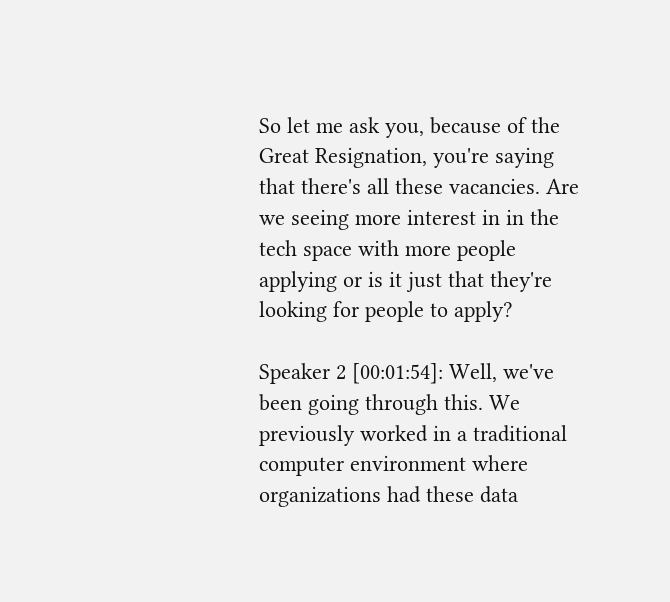So let me ask you, because of the Great Resignation, you're saying that there's all these vacancies. Are we seeing more interest in in the tech space with more people applying or is it just that they're looking for people to apply?

Speaker 2 [00:01:54]: Well, we've been going through this. We previously worked in a traditional computer environment where organizations had these data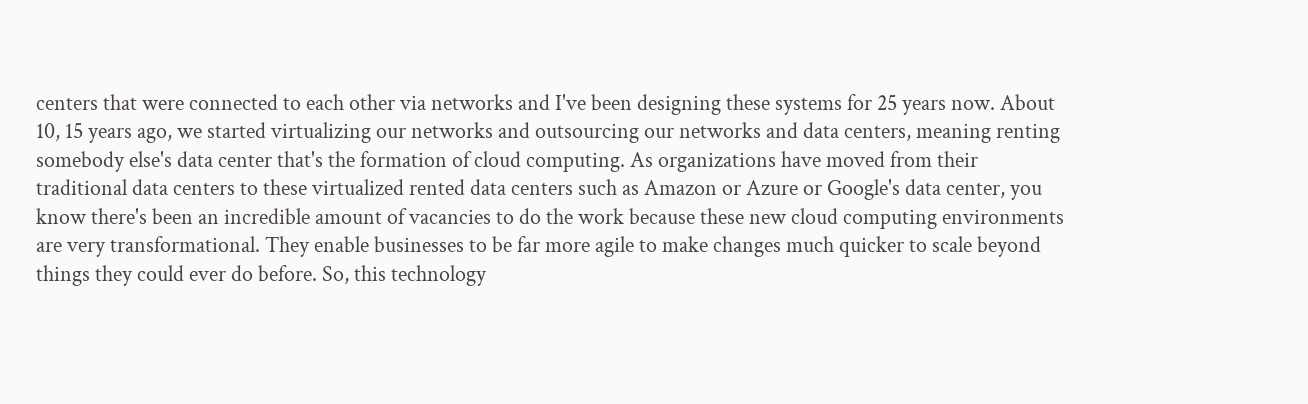centers that were connected to each other via networks and I've been designing these systems for 25 years now. About 10, 15 years ago, we started virtualizing our networks and outsourcing our networks and data centers, meaning renting somebody else's data center that's the formation of cloud computing. As organizations have moved from their traditional data centers to these virtualized rented data centers such as Amazon or Azure or Google's data center, you know there's been an incredible amount of vacancies to do the work because these new cloud computing environments are very transformational. They enable businesses to be far more agile to make changes much quicker to scale beyond things they could ever do before. So, this technology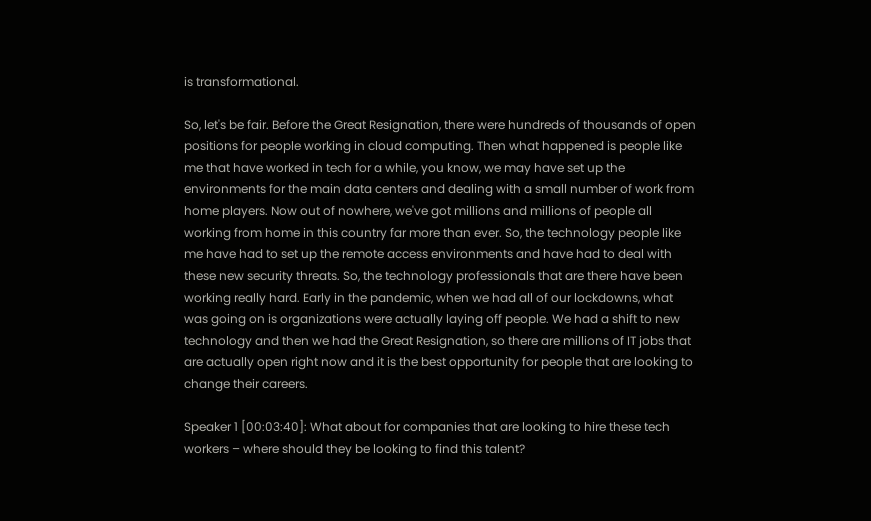is transformational.

So, let's be fair. Before the Great Resignation, there were hundreds of thousands of open positions for people working in cloud computing. Then what happened is people like me that have worked in tech for a while, you know, we may have set up the environments for the main data centers and dealing with a small number of work from home players. Now out of nowhere, we've got millions and millions of people all working from home in this country far more than ever. So, the technology people like me have had to set up the remote access environments and have had to deal with these new security threats. So, the technology professionals that are there have been working really hard. Early in the pandemic, when we had all of our lockdowns, what was going on is organizations were actually laying off people. We had a shift to new technology and then we had the Great Resignation, so there are millions of IT jobs that are actually open right now and it is the best opportunity for people that are looking to change their careers.

Speaker 1 [00:03:40]: What about for companies that are looking to hire these tech workers – where should they be looking to find this talent?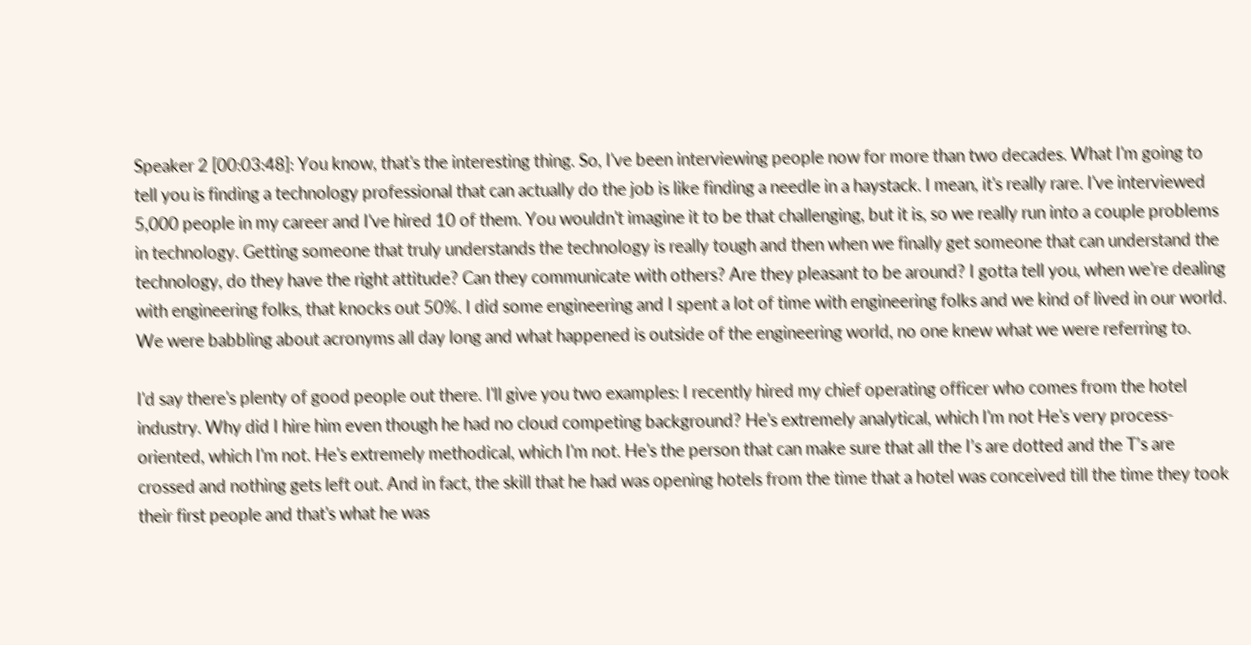Speaker 2 [00:03:48]: You know, that's the interesting thing. So, I've been interviewing people now for more than two decades. What I'm going to tell you is finding a technology professional that can actually do the job is like finding a needle in a haystack. I mean, it's really rare. I've interviewed 5,000 people in my career and I've hired 10 of them. You wouldn't imagine it to be that challenging, but it is, so we really run into a couple problems in technology. Getting someone that truly understands the technology is really tough and then when we finally get someone that can understand the technology, do they have the right attitude? Can they communicate with others? Are they pleasant to be around? I gotta tell you, when we're dealing with engineering folks, that knocks out 50%. I did some engineering and I spent a lot of time with engineering folks and we kind of lived in our world. We were babbling about acronyms all day long and what happened is outside of the engineering world, no one knew what we were referring to.

I'd say there's plenty of good people out there. I'll give you two examples: I recently hired my chief operating officer who comes from the hotel industry. Why did I hire him even though he had no cloud competing background? He's extremely analytical, which I'm not He's very process-oriented, which I'm not. He's extremely methodical, which I'm not. He's the person that can make sure that all the I’s are dotted and the T’s are crossed and nothing gets left out. And in fact, the skill that he had was opening hotels from the time that a hotel was conceived till the time they took their first people and that's what he was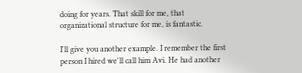doing for years. That skill for me, that organizational structure for me, is fantastic.

I'll give you another example. I remember the first person I hired we'll call him Avi. He had another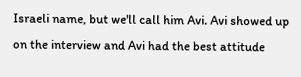Israeli name, but we'll call him Avi. Avi showed up on the interview and Avi had the best attitude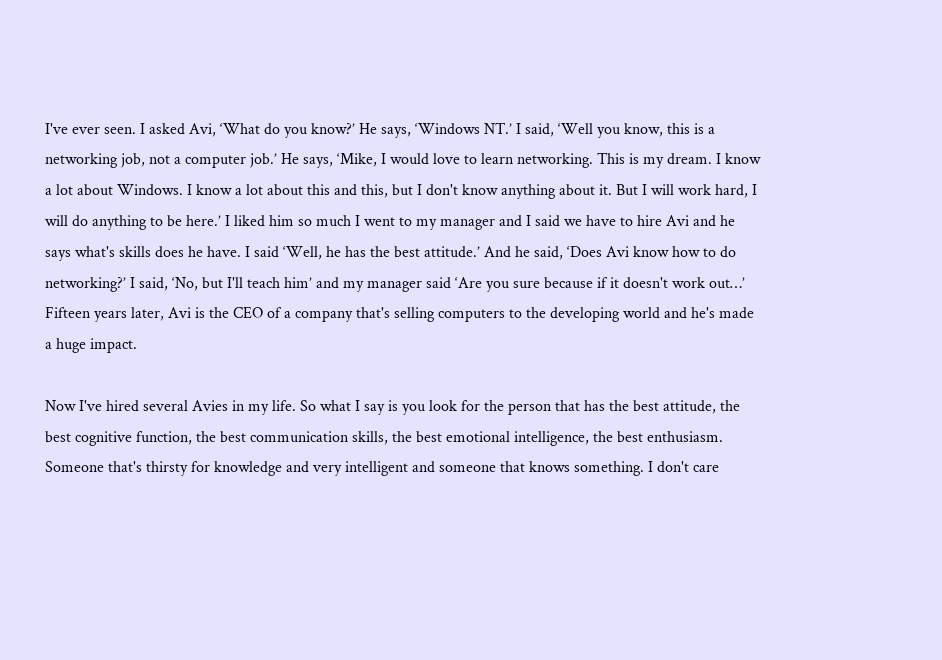I've ever seen. I asked Avi, ‘What do you know?’ He says, ‘Windows NT.’ I said, ‘Well you know, this is a networking job, not a computer job.’ He says, ‘Mike, I would love to learn networking. This is my dream. I know a lot about Windows. I know a lot about this and this, but I don't know anything about it. But I will work hard, I will do anything to be here.’ I liked him so much I went to my manager and I said we have to hire Avi and he says what's skills does he have. I said ‘Well, he has the best attitude.’ And he said, ‘Does Avi know how to do networking?’ I said, ‘No, but I'll teach him’ and my manager said ‘Are you sure because if it doesn't work out…’ Fifteen years later, Avi is the CEO of a company that's selling computers to the developing world and he's made a huge impact.

Now I've hired several Avies in my life. So what I say is you look for the person that has the best attitude, the best cognitive function, the best communication skills, the best emotional intelligence, the best enthusiasm. Someone that's thirsty for knowledge and very intelligent and someone that knows something. I don't care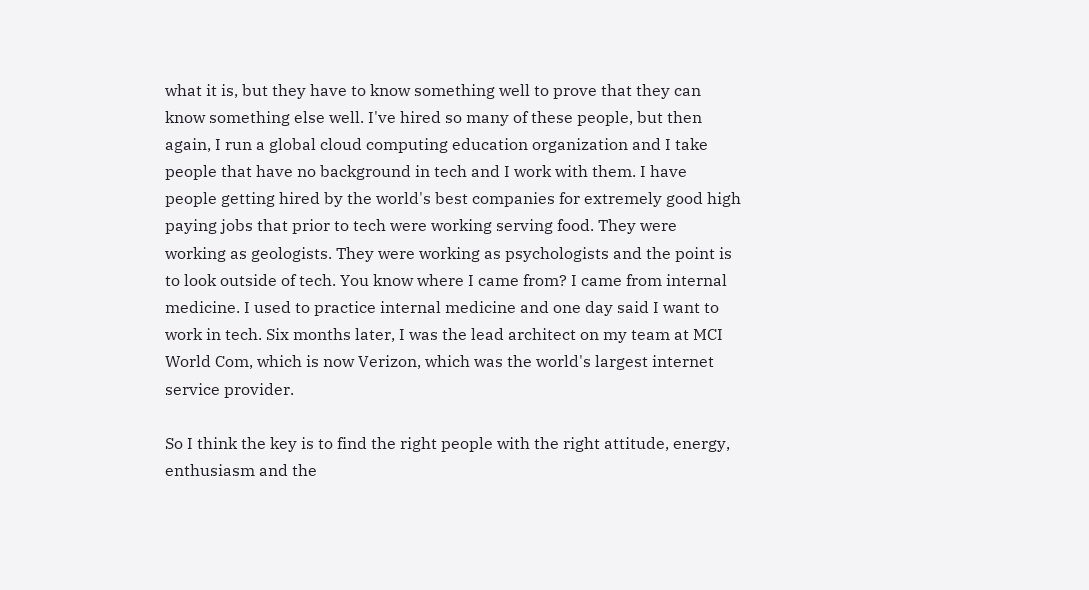what it is, but they have to know something well to prove that they can know something else well. I've hired so many of these people, but then again, I run a global cloud computing education organization and I take people that have no background in tech and I work with them. I have people getting hired by the world's best companies for extremely good high paying jobs that prior to tech were working serving food. They were working as geologists. They were working as psychologists and the point is to look outside of tech. You know where I came from? I came from internal medicine. I used to practice internal medicine and one day said I want to work in tech. Six months later, I was the lead architect on my team at MCI World Com, which is now Verizon, which was the world's largest internet service provider.

So I think the key is to find the right people with the right attitude, energy, enthusiasm and the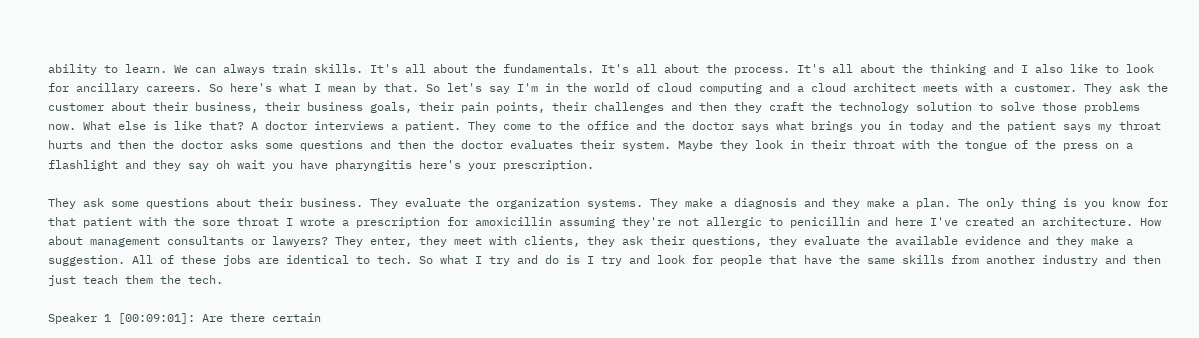ability to learn. We can always train skills. It's all about the fundamentals. It's all about the process. It's all about the thinking and I also like to look for ancillary careers. So here's what I mean by that. So let's say I'm in the world of cloud computing and a cloud architect meets with a customer. They ask the customer about their business, their business goals, their pain points, their challenges and then they craft the technology solution to solve those problems now. What else is like that? A doctor interviews a patient. They come to the office and the doctor says what brings you in today and the patient says my throat hurts and then the doctor asks some questions and then the doctor evaluates their system. Maybe they look in their throat with the tongue of the press on a flashlight and they say oh wait you have pharyngitis here's your prescription.

They ask some questions about their business. They evaluate the organization systems. They make a diagnosis and they make a plan. The only thing is you know for that patient with the sore throat I wrote a prescription for amoxicillin assuming they're not allergic to penicillin and here I've created an architecture. How about management consultants or lawyers? They enter, they meet with clients, they ask their questions, they evaluate the available evidence and they make a suggestion. All of these jobs are identical to tech. So what I try and do is I try and look for people that have the same skills from another industry and then just teach them the tech.

Speaker 1 [00:09:01]: Are there certain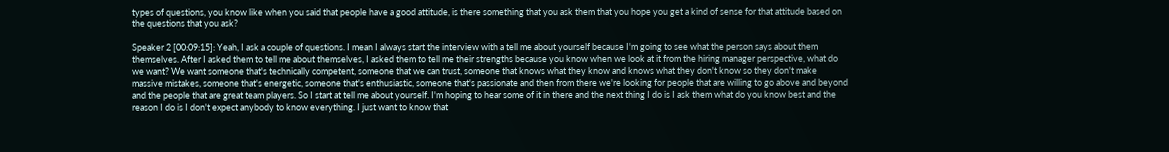types of questions, you know like when you said that people have a good attitude, is there something that you ask them that you hope you get a kind of sense for that attitude based on the questions that you ask?

Speaker 2 [00:09:15]: Yeah, I ask a couple of questions. I mean I always start the interview with a tell me about yourself because I'm going to see what the person says about them themselves. After I asked them to tell me about themselves, I asked them to tell me their strengths because you know when we look at it from the hiring manager perspective, what do we want? We want someone that's technically competent, someone that we can trust, someone that knows what they know and knows what they don't know so they don't make massive mistakes, someone that's energetic, someone that's enthusiastic, someone that's passionate and then from there we're looking for people that are willing to go above and beyond and the people that are great team players. So I start at tell me about yourself. I'm hoping to hear some of it in there and the next thing I do is I ask them what do you know best and the reason I do is I don't expect anybody to know everything. I just want to know that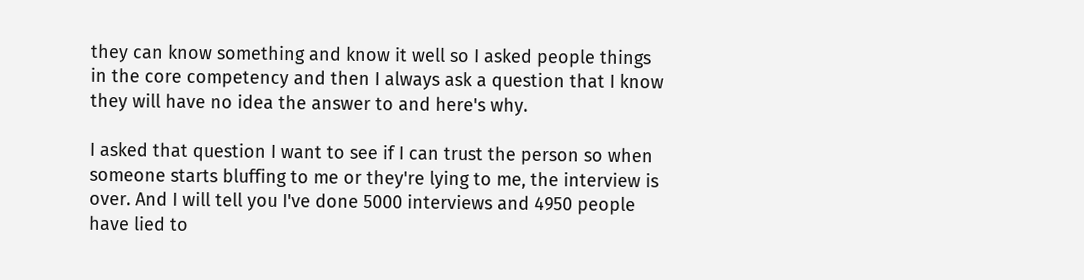they can know something and know it well so I asked people things in the core competency and then I always ask a question that I know they will have no idea the answer to and here's why.

I asked that question I want to see if I can trust the person so when someone starts bluffing to me or they're lying to me, the interview is over. And I will tell you I've done 5000 interviews and 4950 people have lied to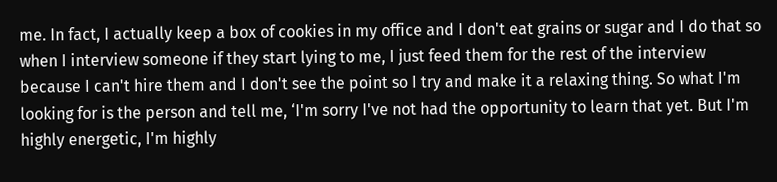me. In fact, I actually keep a box of cookies in my office and I don't eat grains or sugar and I do that so when I interview someone if they start lying to me, I just feed them for the rest of the interview because I can't hire them and I don't see the point so I try and make it a relaxing thing. So what I'm looking for is the person and tell me, ‘I'm sorry I've not had the opportunity to learn that yet. But I'm highly energetic, I'm highly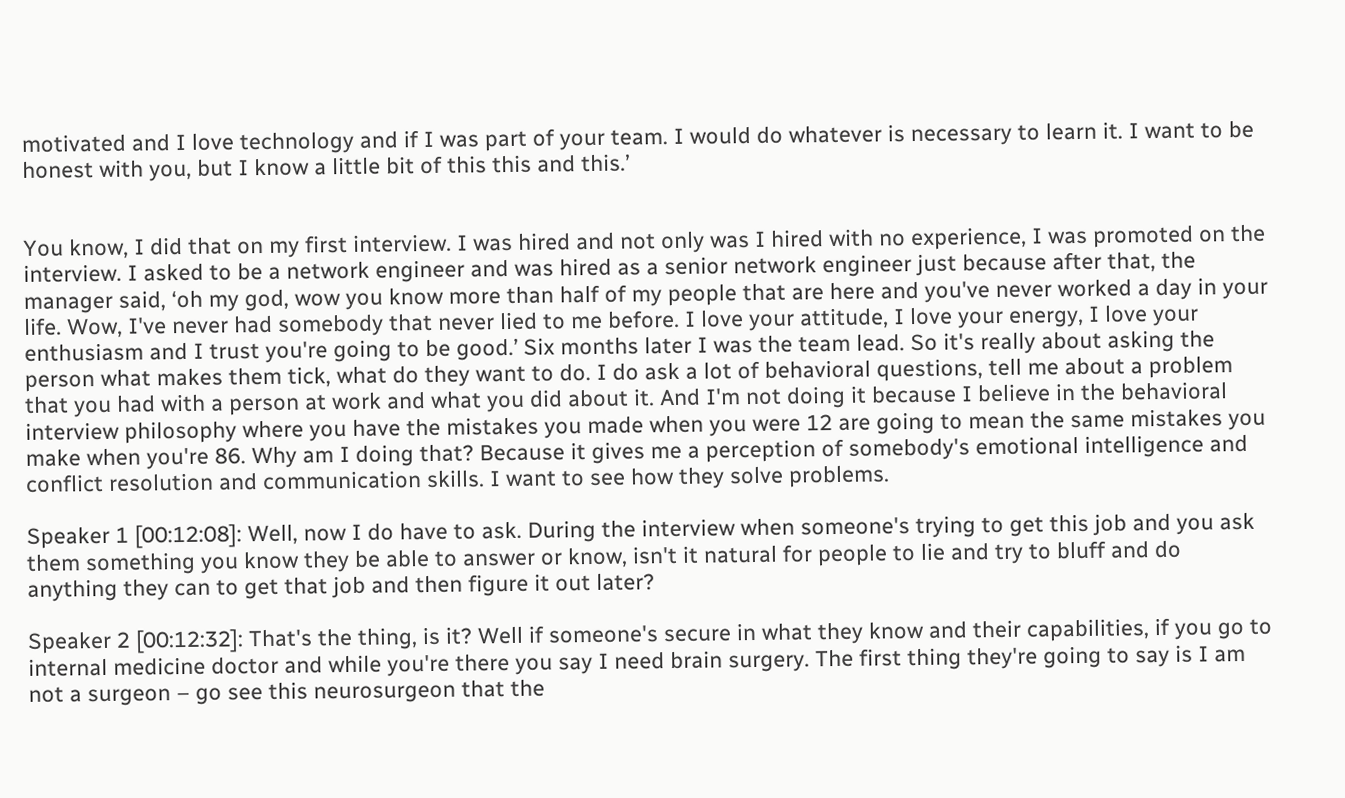motivated and I love technology and if I was part of your team. I would do whatever is necessary to learn it. I want to be honest with you, but I know a little bit of this this and this.’


You know, I did that on my first interview. I was hired and not only was I hired with no experience, I was promoted on the interview. I asked to be a network engineer and was hired as a senior network engineer just because after that, the manager said, ‘oh my god, wow you know more than half of my people that are here and you've never worked a day in your life. Wow, I've never had somebody that never lied to me before. I love your attitude, I love your energy, I love your enthusiasm and I trust you're going to be good.’ Six months later I was the team lead. So it's really about asking the person what makes them tick, what do they want to do. I do ask a lot of behavioral questions, tell me about a problem that you had with a person at work and what you did about it. And I'm not doing it because I believe in the behavioral interview philosophy where you have the mistakes you made when you were 12 are going to mean the same mistakes you make when you're 86. Why am I doing that? Because it gives me a perception of somebody's emotional intelligence and conflict resolution and communication skills. I want to see how they solve problems.

Speaker 1 [00:12:08]: Well, now I do have to ask. During the interview when someone's trying to get this job and you ask them something you know they be able to answer or know, isn't it natural for people to lie and try to bluff and do anything they can to get that job and then figure it out later?

Speaker 2 [00:12:32]: That's the thing, is it? Well if someone's secure in what they know and their capabilities, if you go to internal medicine doctor and while you're there you say I need brain surgery. The first thing they're going to say is I am not a surgeon – go see this neurosurgeon that the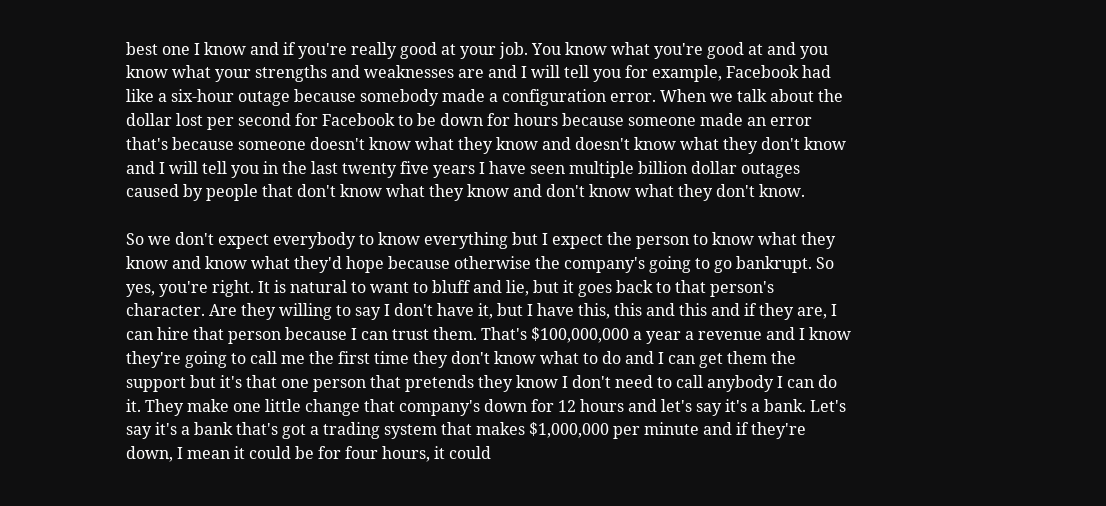best one I know and if you're really good at your job. You know what you're good at and you know what your strengths and weaknesses are and I will tell you for example, Facebook had like a six-hour outage because somebody made a configuration error. When we talk about the dollar lost per second for Facebook to be down for hours because someone made an error that's because someone doesn't know what they know and doesn't know what they don't know and I will tell you in the last twenty five years I have seen multiple billion dollar outages caused by people that don't know what they know and don't know what they don't know.

So we don't expect everybody to know everything but I expect the person to know what they know and know what they'd hope because otherwise the company's going to go bankrupt. So yes, you're right. It is natural to want to bluff and lie, but it goes back to that person's character. Are they willing to say I don't have it, but I have this, this and this and if they are, I can hire that person because I can trust them. That's $100,000,000 a year a revenue and I know they're going to call me the first time they don't know what to do and I can get them the support but it's that one person that pretends they know I don't need to call anybody I can do it. They make one little change that company's down for 12 hours and let's say it's a bank. Let's say it's a bank that's got a trading system that makes $1,000,000 per minute and if they're down, I mean it could be for four hours, it could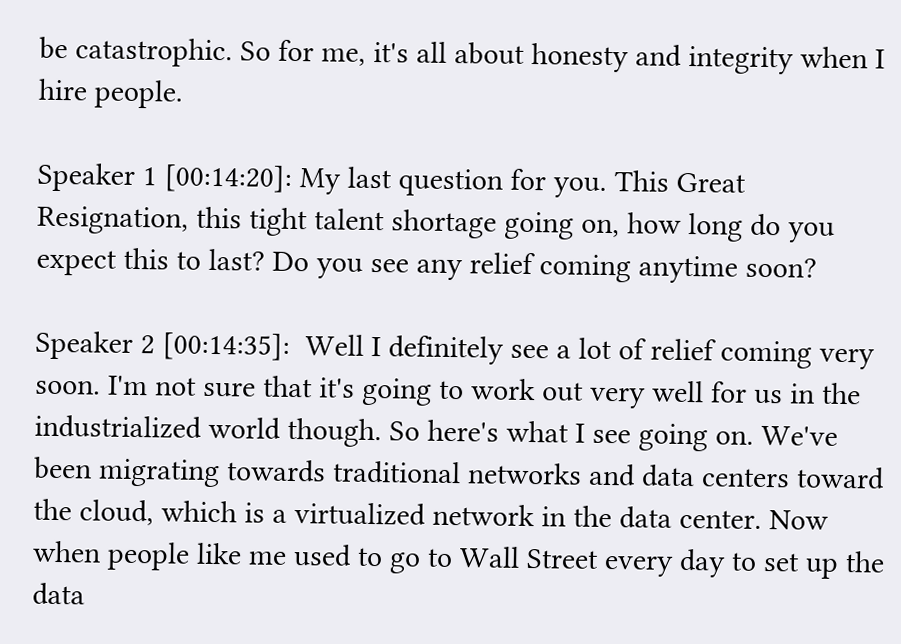be catastrophic. So for me, it's all about honesty and integrity when I hire people.

Speaker 1 [00:14:20]: My last question for you. This Great Resignation, this tight talent shortage going on, how long do you expect this to last? Do you see any relief coming anytime soon?

Speaker 2 [00:14:35]:  Well I definitely see a lot of relief coming very soon. I'm not sure that it's going to work out very well for us in the industrialized world though. So here's what I see going on. We've been migrating towards traditional networks and data centers toward the cloud, which is a virtualized network in the data center. Now when people like me used to go to Wall Street every day to set up the data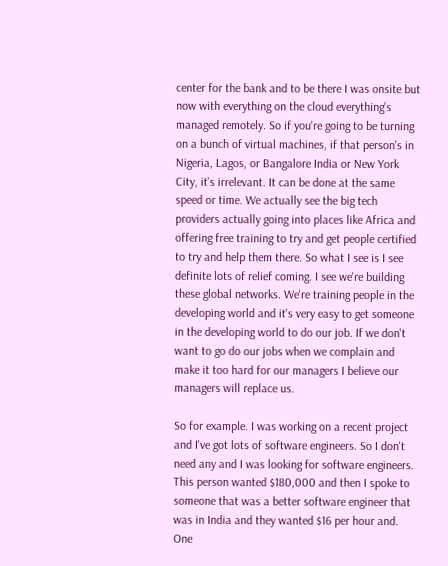center for the bank and to be there I was onsite but now with everything on the cloud everything's managed remotely. So if you're going to be turning on a bunch of virtual machines, if that person's in Nigeria, Lagos, or Bangalore India or New York City, it's irrelevant. It can be done at the same speed or time. We actually see the big tech providers actually going into places like Africa and offering free training to try and get people certified to try and help them there. So what I see is I see definite lots of relief coming. I see we're building these global networks. We're training people in the developing world and it's very easy to get someone in the developing world to do our job. If we don't want to go do our jobs when we complain and make it too hard for our managers I believe our managers will replace us.

So for example. I was working on a recent project and I've got lots of software engineers. So I don't need any and I was looking for software engineers. This person wanted $180,000 and then I spoke to someone that was a better software engineer that was in India and they wanted $16 per hour and. One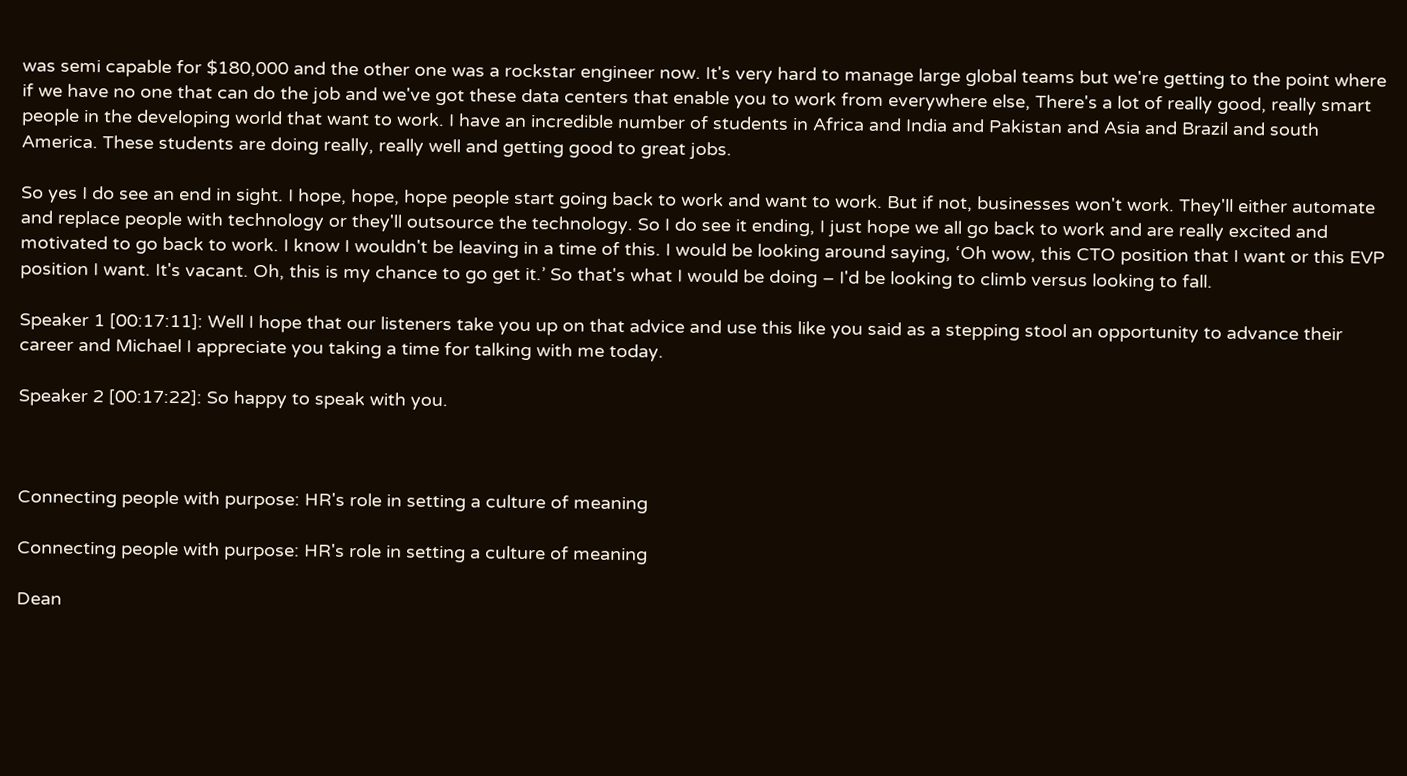was semi capable for $180,000 and the other one was a rockstar engineer now. It's very hard to manage large global teams but we're getting to the point where if we have no one that can do the job and we've got these data centers that enable you to work from everywhere else, There's a lot of really good, really smart people in the developing world that want to work. I have an incredible number of students in Africa and India and Pakistan and Asia and Brazil and south America. These students are doing really, really well and getting good to great jobs.

So yes I do see an end in sight. I hope, hope, hope people start going back to work and want to work. But if not, businesses won't work. They'll either automate and replace people with technology or they'll outsource the technology. So I do see it ending, I just hope we all go back to work and are really excited and motivated to go back to work. I know I wouldn't be leaving in a time of this. I would be looking around saying, ‘Oh wow, this CTO position that I want or this EVP position I want. It's vacant. Oh, this is my chance to go get it.’ So that's what I would be doing – I'd be looking to climb versus looking to fall.

Speaker 1 [00:17:11]: Well I hope that our listeners take you up on that advice and use this like you said as a stepping stool an opportunity to advance their career and Michael I appreciate you taking a time for talking with me today.

Speaker 2 [00:17:22]: So happy to speak with you.



Connecting people with purpose: HR's role in setting a culture of meaning

Connecting people with purpose: HR's role in setting a culture of meaning

Dean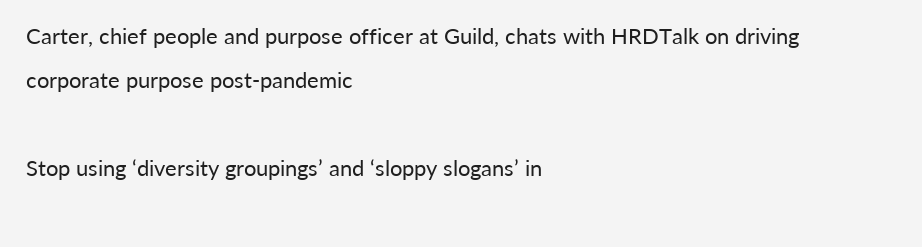Carter, chief people and purpose officer at Guild, chats with HRDTalk on driving corporate purpose post-pandemic

Stop using ‘diversity groupings’ and ‘sloppy slogans’ in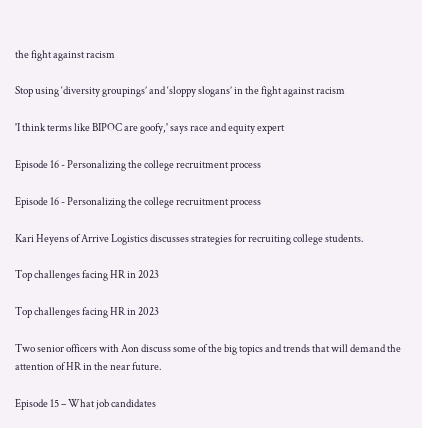the fight against racism

Stop using ‘diversity groupings’ and ‘sloppy slogans’ in the fight against racism

'I think terms like BIPOC are goofy,' says race and equity expert

Episode 16 - Personalizing the college recruitment process

Episode 16 - Personalizing the college recruitment process

Kari Heyens of Arrive Logistics discusses strategies for recruiting college students.

Top challenges facing HR in 2023

Top challenges facing HR in 2023

Two senior officers with Aon discuss some of the big topics and trends that will demand the attention of HR in the near future.

Episode 15 – What job candidates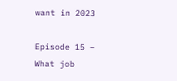want in 2023

Episode 15 – What job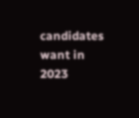candidates want in 2023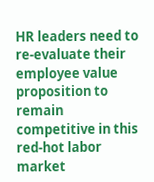HR leaders need to re-evaluate their employee value proposition to remain competitive in this red-hot labor market